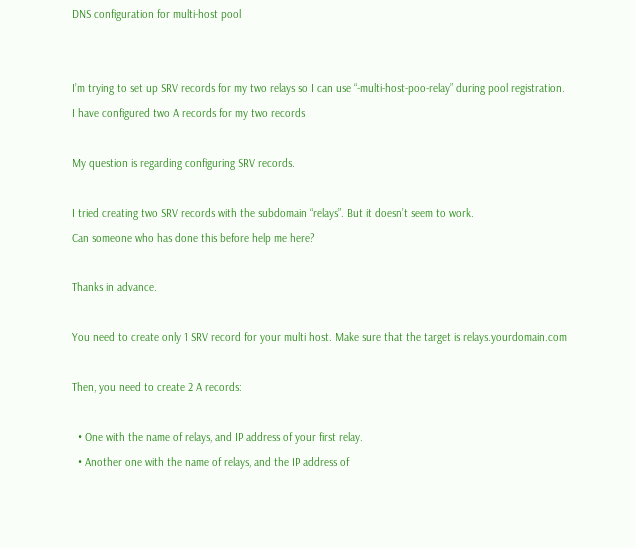DNS configuration for multi-host pool


I’m trying to set up SRV records for my two relays so I can use “-multi-host-poo-relay” during pool registration.
I have configured two A records for my two records

My question is regarding configuring SRV records.

I tried creating two SRV records with the subdomain “relays”. But it doesn’t seem to work.
Can someone who has done this before help me here?

Thanks in advance.

You need to create only 1 SRV record for your multi host. Make sure that the target is relays.yourdomain.com

Then, you need to create 2 A records:

  • One with the name of relays, and IP address of your first relay.
  • Another one with the name of relays, and the IP address of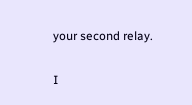your second relay.

I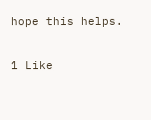hope this helps.

1 Like